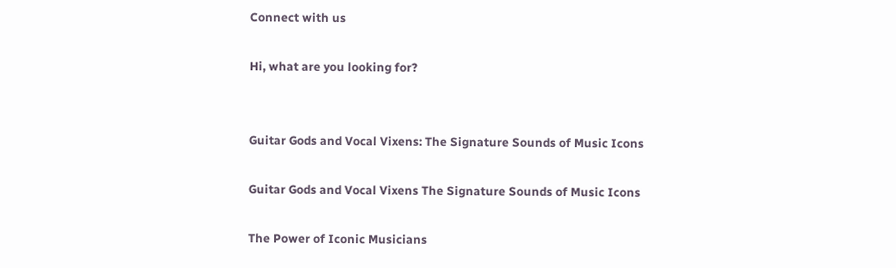Connect with us

Hi, what are you looking for?


Guitar Gods and Vocal Vixens: The Signature Sounds of Music Icons

Guitar Gods and Vocal Vixens The Signature Sounds of Music Icons

The Power of Iconic Musicians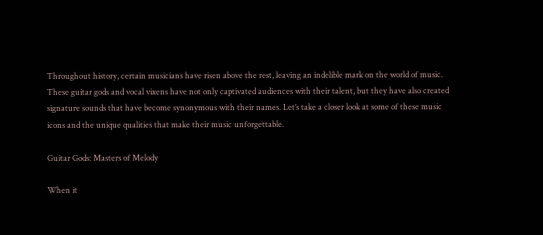Throughout history, certain musicians have risen above the rest, leaving an indelible mark on the world of music. These guitar gods and vocal vixens have not only captivated audiences with their talent, but they have also created signature sounds that have become synonymous with their names. Let’s take a closer look at some of these music icons and the unique qualities that make their music unforgettable.

Guitar Gods: Masters of Melody

When it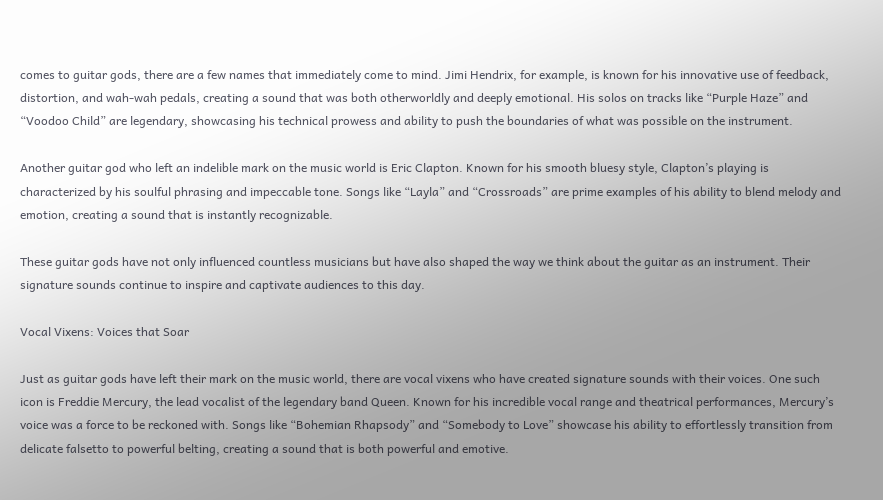comes to guitar gods, there are a few names that immediately come to mind. Jimi Hendrix, for example, is known for his innovative use of feedback, distortion, and wah-wah pedals, creating a sound that was both otherworldly and deeply emotional. His solos on tracks like “Purple Haze” and “Voodoo Child” are legendary, showcasing his technical prowess and ability to push the boundaries of what was possible on the instrument.

Another guitar god who left an indelible mark on the music world is Eric Clapton. Known for his smooth bluesy style, Clapton’s playing is characterized by his soulful phrasing and impeccable tone. Songs like “Layla” and “Crossroads” are prime examples of his ability to blend melody and emotion, creating a sound that is instantly recognizable.

These guitar gods have not only influenced countless musicians but have also shaped the way we think about the guitar as an instrument. Their signature sounds continue to inspire and captivate audiences to this day.

Vocal Vixens: Voices that Soar

Just as guitar gods have left their mark on the music world, there are vocal vixens who have created signature sounds with their voices. One such icon is Freddie Mercury, the lead vocalist of the legendary band Queen. Known for his incredible vocal range and theatrical performances, Mercury’s voice was a force to be reckoned with. Songs like “Bohemian Rhapsody” and “Somebody to Love” showcase his ability to effortlessly transition from delicate falsetto to powerful belting, creating a sound that is both powerful and emotive.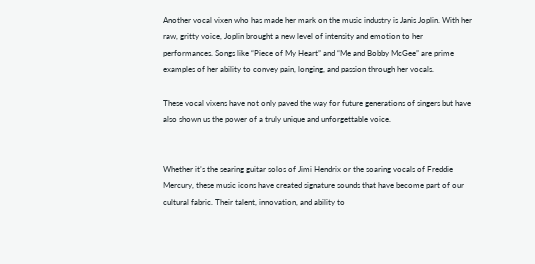Another vocal vixen who has made her mark on the music industry is Janis Joplin. With her raw, gritty voice, Joplin brought a new level of intensity and emotion to her performances. Songs like “Piece of My Heart” and “Me and Bobby McGee” are prime examples of her ability to convey pain, longing, and passion through her vocals.

These vocal vixens have not only paved the way for future generations of singers but have also shown us the power of a truly unique and unforgettable voice.


Whether it’s the searing guitar solos of Jimi Hendrix or the soaring vocals of Freddie Mercury, these music icons have created signature sounds that have become part of our cultural fabric. Their talent, innovation, and ability to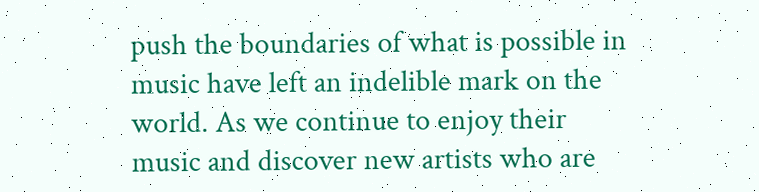push the boundaries of what is possible in music have left an indelible mark on the world. As we continue to enjoy their music and discover new artists who are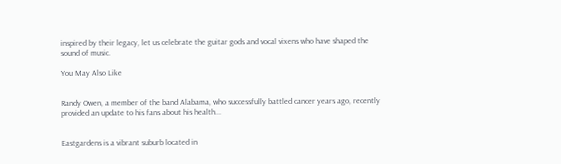inspired by their legacy, let us celebrate the guitar gods and vocal vixens who have shaped the sound of music.

You May Also Like


Randy Owen, a member of the band Alabama, who successfully battled cancer years ago, recently provided an update to his fans about his health...


Eastgardens is a vibrant suburb located in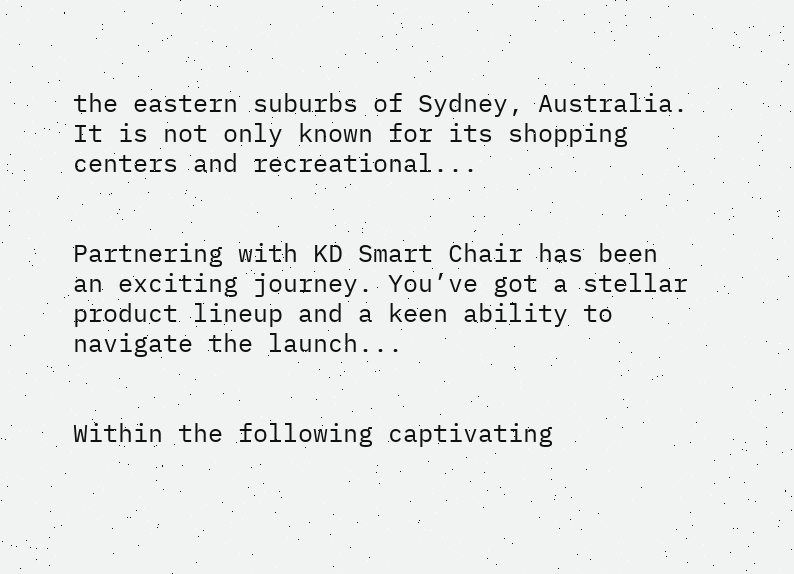the eastern suburbs of Sydney, Australia. It is not only known for its shopping centers and recreational...


Partnering with KD Smart Chair has been an exciting journey. You’ve got a stellar product lineup and a keen ability to navigate the launch...


Within the following captivating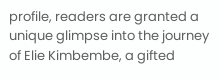profile, readers are granted a unique glimpse into the journey of Elie Kimbembe, a gifted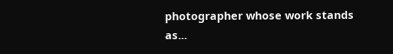photographer whose work stands as...